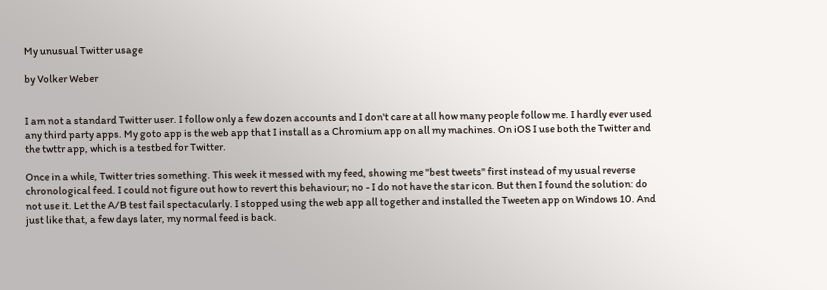My unusual Twitter usage

by Volker Weber


I am not a standard Twitter user. I follow only a few dozen accounts and I don't care at all how many people follow me. I hardly ever used any third party apps. My goto app is the web app that I install as a Chromium app on all my machines. On iOS I use both the Twitter and the twttr app, which is a testbed for Twitter.

Once in a while, Twitter tries something. This week it messed with my feed, showing me "best tweets" first instead of my usual reverse chronological feed. I could not figure out how to revert this behaviour; no - I do not have the star icon. But then I found the solution: do not use it. Let the A/B test fail spectacularly. I stopped using the web app all together and installed the Tweeten app on Windows 10. And just like that, a few days later, my normal feed is back.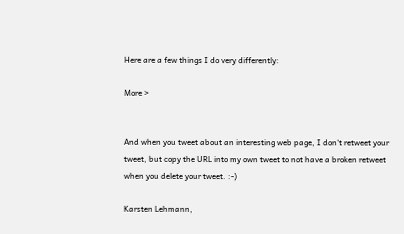Here are a few things I do very differently:

More >


And when you tweet about an interesting web page, I don‘t retweet your tweet, but copy the URL into my own tweet to not have a broken retweet when you delete your tweet. :-)

Karsten Lehmann,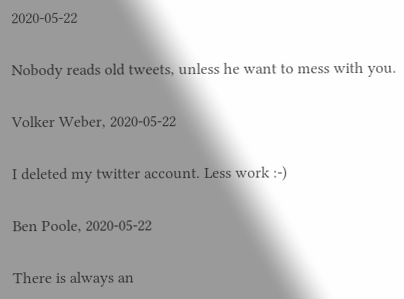2020-05-22

Nobody reads old tweets, unless he want to mess with you.

Volker Weber, 2020-05-22

I deleted my twitter account. Less work :-)

Ben Poole, 2020-05-22

There is always an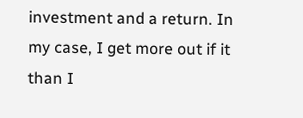investment and a return. In my case, I get more out if it than I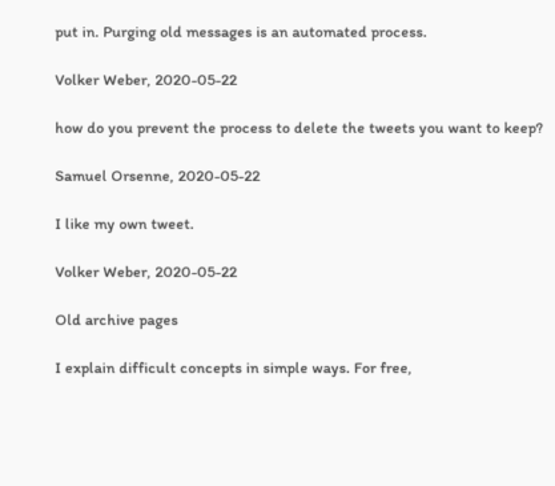put in. Purging old messages is an automated process.

Volker Weber, 2020-05-22

how do you prevent the process to delete the tweets you want to keep?

Samuel Orsenne, 2020-05-22

I like my own tweet.

Volker Weber, 2020-05-22

Old archive pages

I explain difficult concepts in simple ways. For free,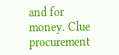and for money. Clue procurement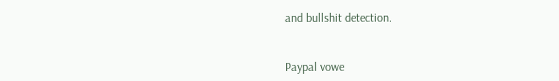and bullshit detection.


Paypal vowe